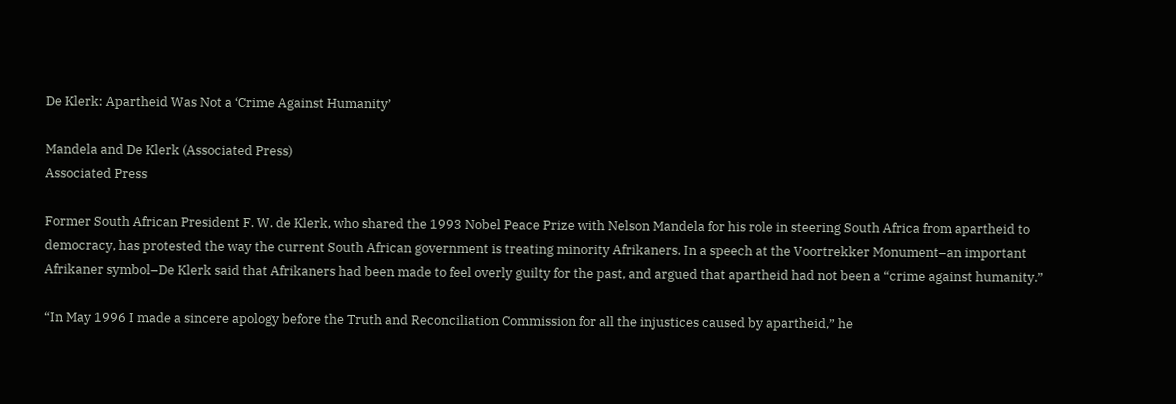De Klerk: Apartheid Was Not a ‘Crime Against Humanity’

Mandela and De Klerk (Associated Press)
Associated Press

Former South African President F. W. de Klerk, who shared the 1993 Nobel Peace Prize with Nelson Mandela for his role in steering South Africa from apartheid to democracy, has protested the way the current South African government is treating minority Afrikaners. In a speech at the Voortrekker Monument–an important Afrikaner symbol–De Klerk said that Afrikaners had been made to feel overly guilty for the past, and argued that apartheid had not been a “crime against humanity.”

“In May 1996 I made a sincere apology before the Truth and Reconciliation Commission for all the injustices caused by apartheid,” he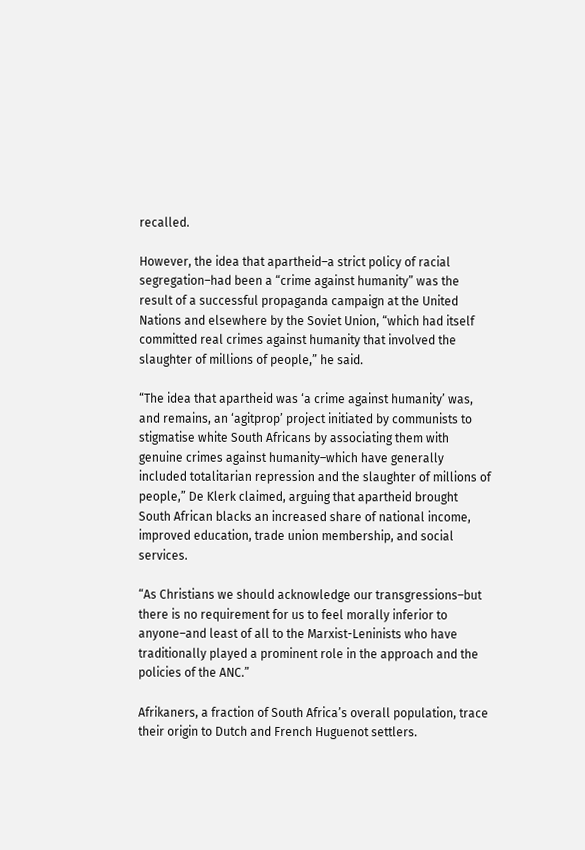recalled.

However, the idea that apartheid–a strict policy of racial segregation–had been a “crime against humanity” was the result of a successful propaganda campaign at the United Nations and elsewhere by the Soviet Union, “which had itself committed real crimes against humanity that involved the slaughter of millions of people,” he said.

“The idea that apartheid was ‘a crime against humanity’ was, and remains, an ‘agitprop’ project initiated by communists to stigmatise white South Africans by associating them with genuine crimes against humanity–which have generally included totalitarian repression and the slaughter of millions of people,” De Klerk claimed, arguing that apartheid brought South African blacks an increased share of national income, improved education, trade union membership, and social services.

“As Christians we should acknowledge our transgressions–but there is no requirement for us to feel morally inferior to anyone–and least of all to the Marxist-Leninists who have traditionally played a prominent role in the approach and the policies of the ANC.”

Afrikaners, a fraction of South Africa’s overall population, trace their origin to Dutch and French Huguenot settlers.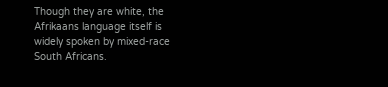Though they are white, the Afrikaans language itself is widely spoken by mixed-race South Africans.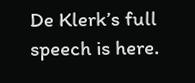De Klerk’s full speech is here.